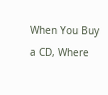When You Buy a CD, Where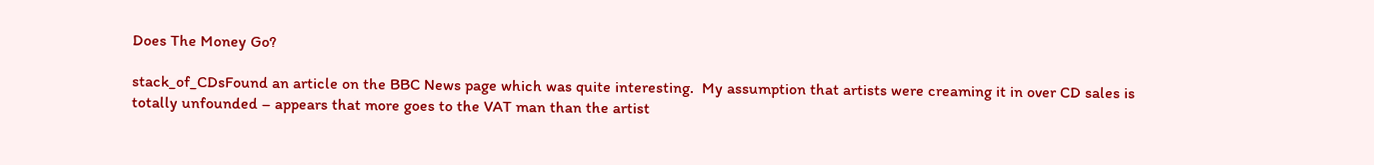Does The Money Go?

stack_of_CDsFound an article on the BBC News page which was quite interesting.  My assumption that artists were creaming it in over CD sales is totally unfounded – appears that more goes to the VAT man than the artist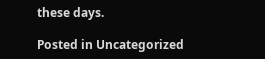these days.

Posted in Uncategorized